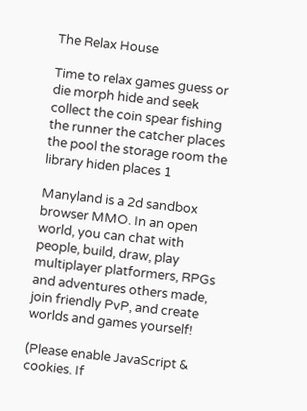The Relax House

Time to relax games guess or die morph hide and seek collect the coin spear fishing the runner the catcher places the pool the storage room the library hiden places 1

Manyland is a 2d sandbox browser MMO. In an open world, you can chat with people, build, draw, play multiplayer platformers, RPGs and adventures others made, join friendly PvP, and create worlds and games yourself!

(Please enable JavaScript & cookies. If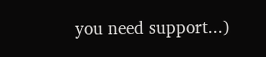you need support...)